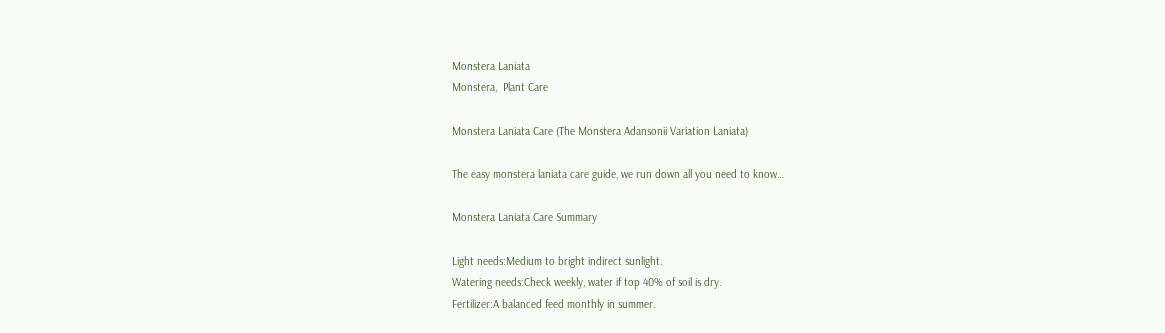Monstera Laniata
Monstera,  Plant Care

Monstera Laniata Care (The Monstera Adansonii Variation Laniata)

The easy monstera laniata care guide, we run down all you need to know…

Monstera Laniata Care Summary

Light needs:Medium to bright indirect sunlight.
Watering needs:Check weekly, water if top 40% of soil is dry.
Fertilizer:A balanced feed monthly in summer.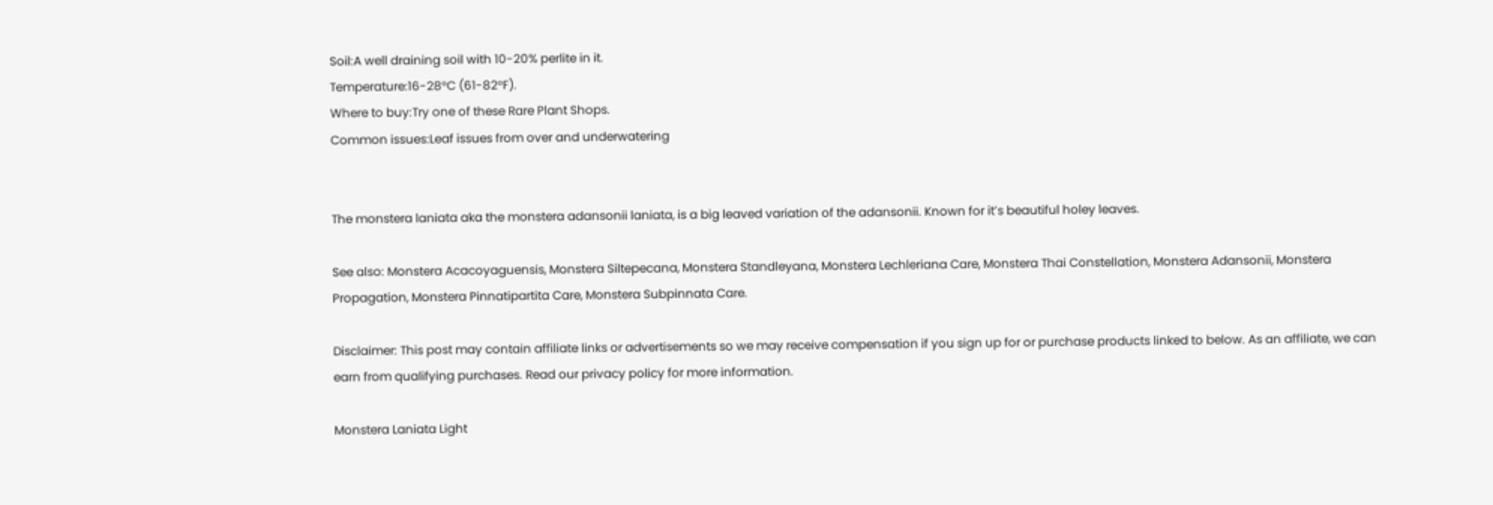Soil:A well draining soil with 10-20% perlite in it.
Temperature:16-28°C (61-82°F).
Where to buy:Try one of these Rare Plant Shops.
Common issues:Leaf issues from over and underwatering


The monstera laniata aka the monstera adansonii laniata, is a big leaved variation of the adansonii. Known for it’s beautiful holey leaves.

See also: Monstera Acacoyaguensis, Monstera Siltepecana, Monstera Standleyana, Monstera Lechleriana Care, Monstera Thai Constellation, Monstera Adansonii, Monstera Propagation, Monstera Pinnatipartita Care, Monstera Subpinnata Care.

Disclaimer: This post may contain affiliate links or advertisements so we may receive compensation if you sign up for or purchase products linked to below. As an affiliate, we can earn from qualifying purchases. Read our privacy policy for more information.

Monstera Laniata Light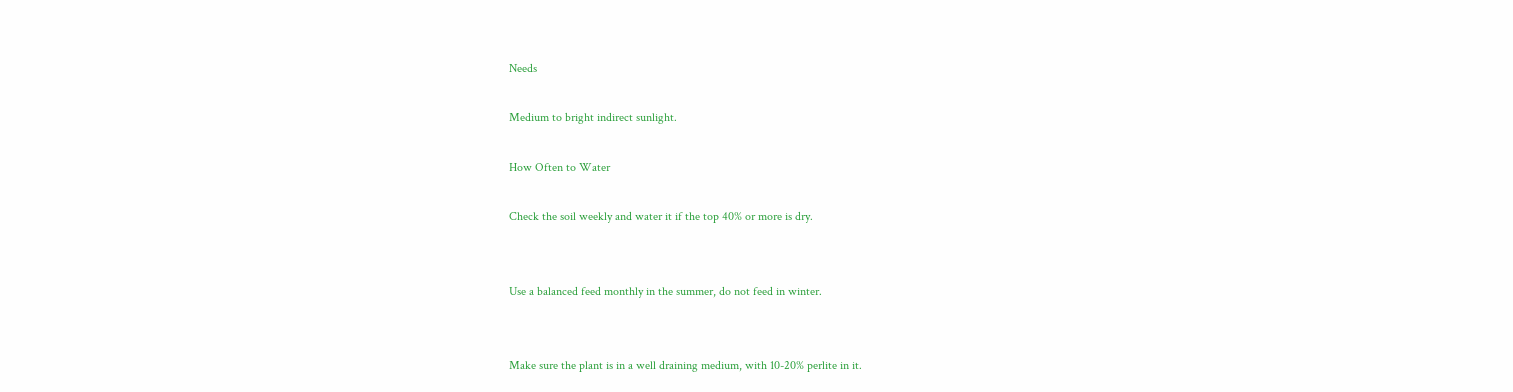Needs

Medium to bright indirect sunlight.

How Often to Water

Check the soil weekly and water it if the top 40% or more is dry.


Use a balanced feed monthly in the summer, do not feed in winter.


Make sure the plant is in a well draining medium, with 10-20% perlite in it.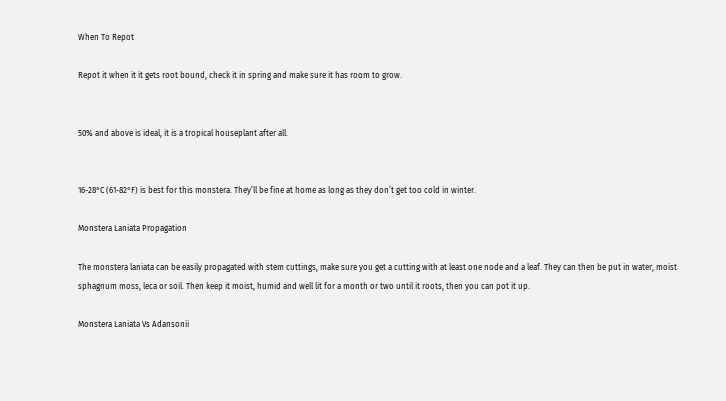When To Repot

Repot it when it it gets root bound, check it in spring and make sure it has room to grow.


50% and above is ideal, it is a tropical houseplant after all.


16-28°C (61-82°F) is best for this monstera. They’ll be fine at home as long as they don’t get too cold in winter.

Monstera Laniata Propagation

The monstera laniata can be easily propagated with stem cuttings, make sure you get a cutting with at least one node and a leaf. They can then be put in water, moist sphagnum moss, leca or soil. Then keep it moist, humid and well lit for a month or two until it roots, then you can pot it up.

Monstera Laniata Vs Adansonii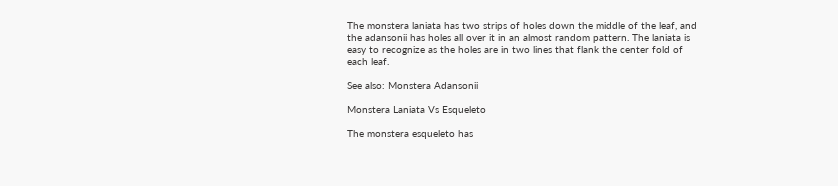The monstera laniata has two strips of holes down the middle of the leaf, and the adansonii has holes all over it in an almost random pattern. The laniata is easy to recognize as the holes are in two lines that flank the center fold of each leaf.

See also: Monstera Adansonii

Monstera Laniata Vs Esqueleto

The monstera esqueleto has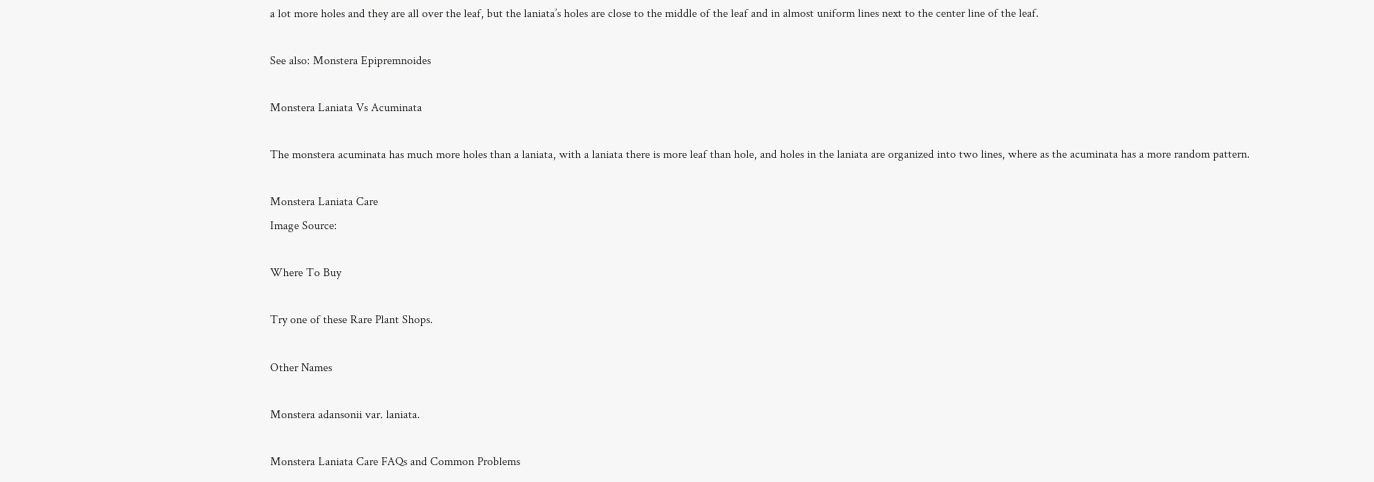a lot more holes and they are all over the leaf, but the laniata’s holes are close to the middle of the leaf and in almost uniform lines next to the center line of the leaf.

See also: Monstera Epipremnoides

Monstera Laniata Vs Acuminata

The monstera acuminata has much more holes than a laniata, with a laniata there is more leaf than hole, and holes in the laniata are organized into two lines, where as the acuminata has a more random pattern.

Monstera Laniata Care
Image Source:

Where To Buy

Try one of these Rare Plant Shops.

Other Names

Monstera adansonii var. laniata.

Monstera Laniata Care FAQs and Common Problems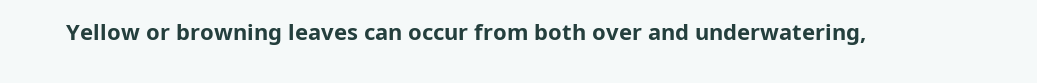Yellow or browning leaves can occur from both over and underwatering,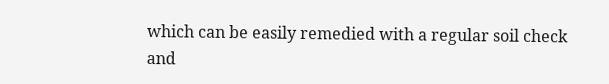which can be easily remedied with a regular soil check and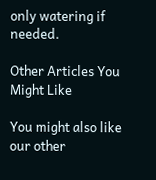only watering if needed.

Other Articles You Might Like

You might also like our other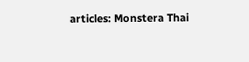articles: Monstera Thai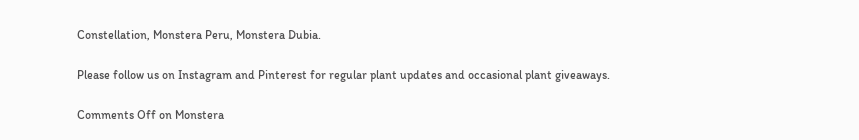Constellation, Monstera Peru, Monstera Dubia.

Please follow us on Instagram and Pinterest for regular plant updates and occasional plant giveaways.

Comments Off on Monstera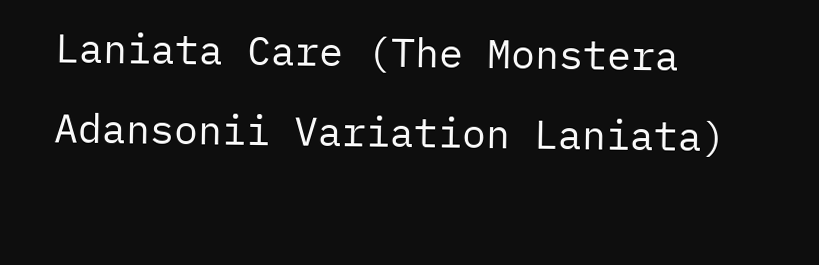Laniata Care (The Monstera Adansonii Variation Laniata)